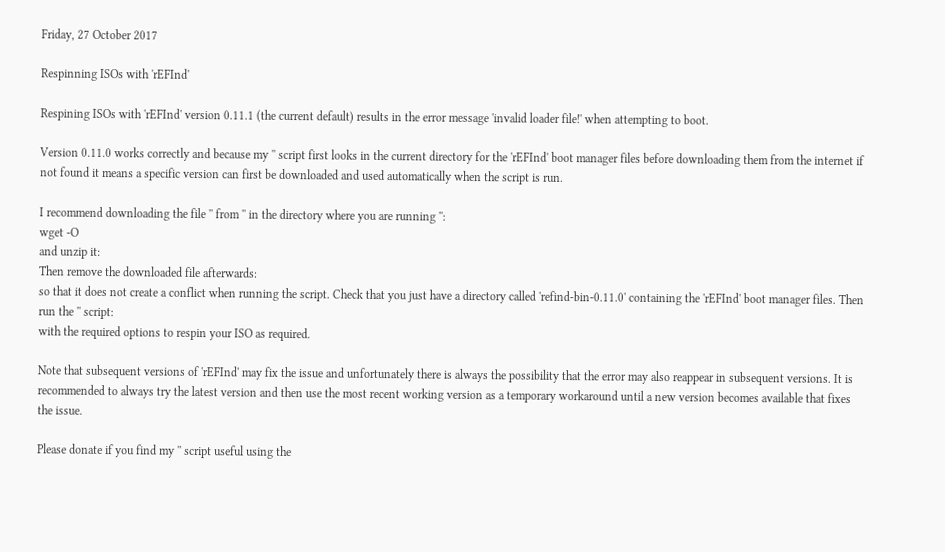Friday, 27 October 2017

Respinning ISOs with 'rEFInd'

Respining ISOs with 'rEFInd' version 0.11.1 (the current default) results in the error message 'invalid loader file!' when attempting to boot.

Version 0.11.0 works correctly and because my '' script first looks in the current directory for the 'rEFInd' boot manager files before downloading them from the internet if not found it means a specific version can first be downloaded and used automatically when the script is run.

I recommend downloading the file '' from '' in the directory where you are running '':
wget -O
and unzip it:
Then remove the downloaded file afterwards:
so that it does not create a conflict when running the script. Check that you just have a directory called 'refind-bin-0.11.0' containing the 'rEFInd' boot manager files. Then run the '' script:
with the required options to respin your ISO as required.

Note that subsequent versions of 'rEFInd' may fix the issue and unfortunately there is always the possibility that the error may also reappear in subsequent versions. It is recommended to always try the latest version and then use the most recent working version as a temporary workaround until a new version becomes available that fixes the issue.

Please donate if you find my '' script useful using the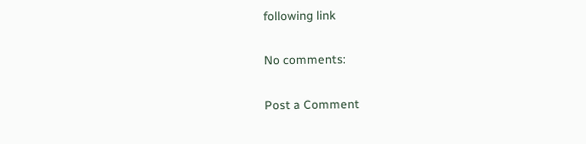following link

No comments:

Post a Comment